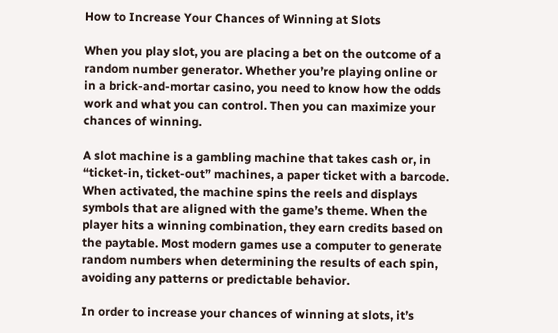How to Increase Your Chances of Winning at Slots

When you play slot, you are placing a bet on the outcome of a random number generator. Whether you’re playing online or in a brick-and-mortar casino, you need to know how the odds work and what you can control. Then you can maximize your chances of winning.

A slot machine is a gambling machine that takes cash or, in “ticket-in, ticket-out” machines, a paper ticket with a barcode. When activated, the machine spins the reels and displays symbols that are aligned with the game’s theme. When the player hits a winning combination, they earn credits based on the paytable. Most modern games use a computer to generate random numbers when determining the results of each spin, avoiding any patterns or predictable behavior.

In order to increase your chances of winning at slots, it’s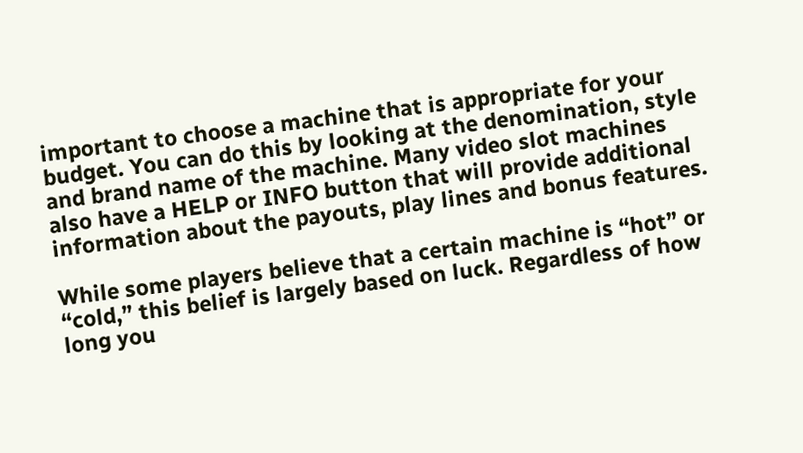important to choose a machine that is appropriate for your budget. You can do this by looking at the denomination, style and brand name of the machine. Many video slot machines also have a HELP or INFO button that will provide additional information about the payouts, play lines and bonus features.

While some players believe that a certain machine is “hot” or “cold,” this belief is largely based on luck. Regardless of how long you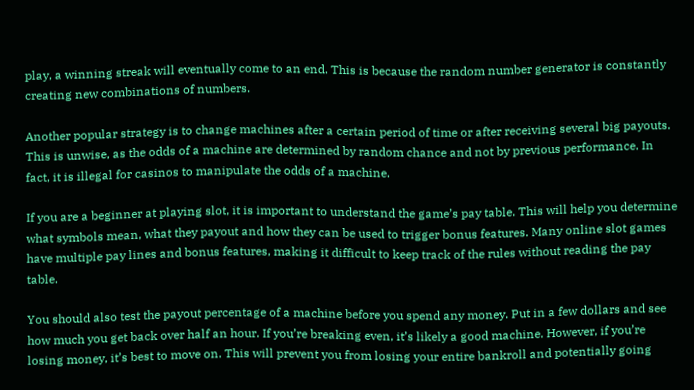play, a winning streak will eventually come to an end. This is because the random number generator is constantly creating new combinations of numbers.

Another popular strategy is to change machines after a certain period of time or after receiving several big payouts. This is unwise, as the odds of a machine are determined by random chance and not by previous performance. In fact, it is illegal for casinos to manipulate the odds of a machine.

If you are a beginner at playing slot, it is important to understand the game’s pay table. This will help you determine what symbols mean, what they payout and how they can be used to trigger bonus features. Many online slot games have multiple pay lines and bonus features, making it difficult to keep track of the rules without reading the pay table.

You should also test the payout percentage of a machine before you spend any money. Put in a few dollars and see how much you get back over half an hour. If you’re breaking even, it’s likely a good machine. However, if you’re losing money, it’s best to move on. This will prevent you from losing your entire bankroll and potentially going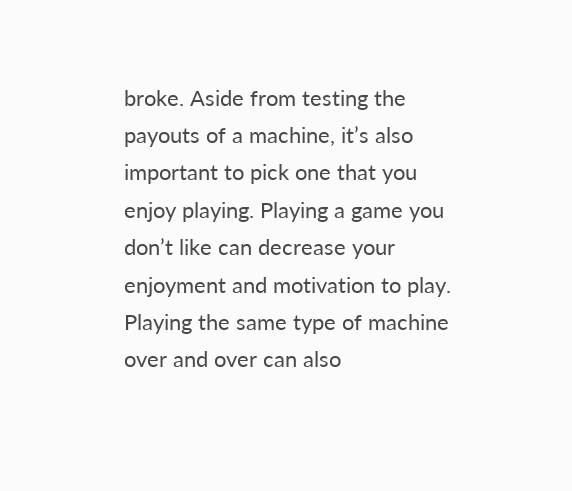broke. Aside from testing the payouts of a machine, it’s also important to pick one that you enjoy playing. Playing a game you don’t like can decrease your enjoyment and motivation to play. Playing the same type of machine over and over can also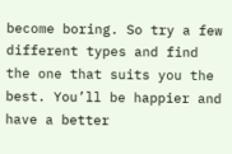become boring. So try a few different types and find the one that suits you the best. You’ll be happier and have a better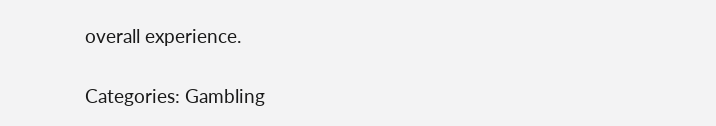overall experience.

Categories: Gambling